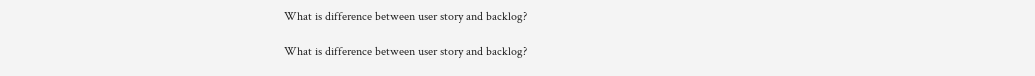What is difference between user story and backlog?

What is difference between user story and backlog?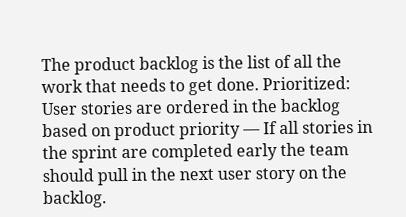The product backlog is the list of all the work that needs to get done. Prioritized: User stories are ordered in the backlog based on product priority — If all stories in the sprint are completed early the team should pull in the next user story on the backlog.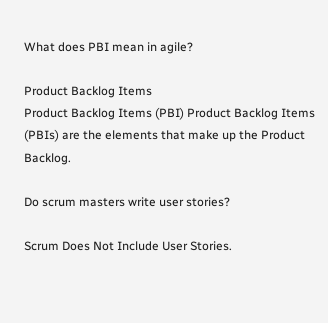What does PBI mean in agile?

Product Backlog Items
Product Backlog Items (PBI) Product Backlog Items (PBIs) are the elements that make up the Product Backlog.

Do scrum masters write user stories?

Scrum Does Not Include User Stories.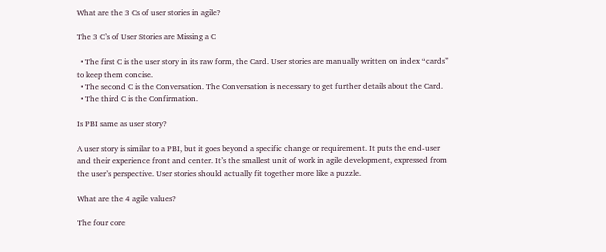What are the 3 Cs of user stories in agile?

The 3 C’s of User Stories are Missing a C

  • The first C is the user story in its raw form, the Card. User stories are manually written on index “cards” to keep them concise.
  • The second C is the Conversation. The Conversation is necessary to get further details about the Card.
  • The third C is the Confirmation.

Is PBI same as user story?

A user story is similar to a PBI, but it goes beyond a specific change or requirement. It puts the end-user and their experience front and center. It’s the smallest unit of work in agile development, expressed from the user’s perspective. User stories should actually fit together more like a puzzle.

What are the 4 agile values?

The four core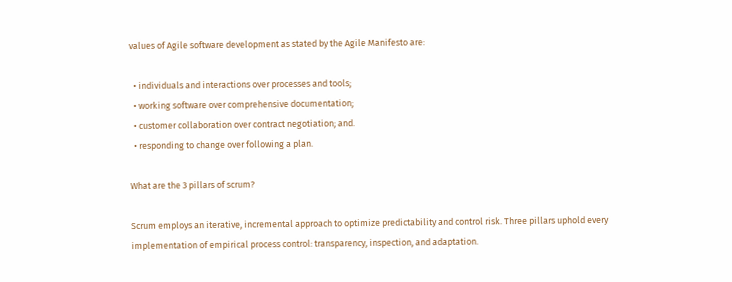values of Agile software development as stated by the Agile Manifesto are:

  • individuals and interactions over processes and tools;
  • working software over comprehensive documentation;
  • customer collaboration over contract negotiation; and.
  • responding to change over following a plan.

What are the 3 pillars of scrum?

Scrum employs an iterative, incremental approach to optimize predictability and control risk. Three pillars uphold every implementation of empirical process control: transparency, inspection, and adaptation.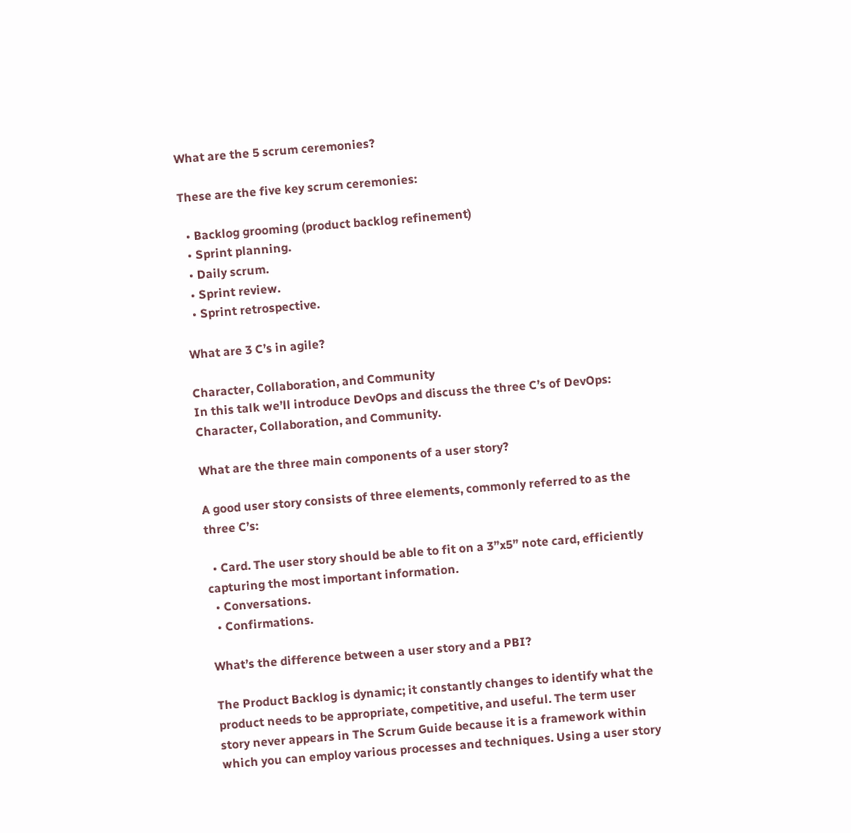What are the 5 scrum ceremonies?

These are the five key scrum ceremonies:

  • Backlog grooming (product backlog refinement)
  • Sprint planning.
  • Daily scrum.
  • Sprint review.
  • Sprint retrospective.

What are 3 C’s in agile?

Character, Collaboration, and Community
In this talk we’ll introduce DevOps and discuss the three C’s of DevOps: Character, Collaboration, and Community.

What are the three main components of a user story?

A good user story consists of three elements, commonly referred to as the three C’s:

  • Card. The user story should be able to fit on a 3”x5” note card, efficiently capturing the most important information.
  • Conversations.
  • Confirmations.

What’s the difference between a user story and a PBI?

The Product Backlog is dynamic; it constantly changes to identify what the product needs to be appropriate, competitive, and useful. The term user story never appears in The Scrum Guide because it is a framework within which you can employ various processes and techniques. Using a user story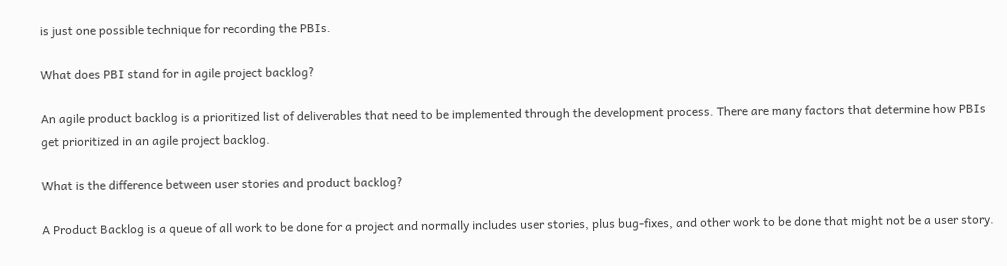is just one possible technique for recording the PBIs.

What does PBI stand for in agile project backlog?

An agile product backlog is a prioritized list of deliverables that need to be implemented through the development process. There are many factors that determine how PBIs get prioritized in an agile project backlog.

What is the difference between user stories and product backlog?

A Product Backlog is a queue of all work to be done for a project and normally includes user stories, plus bug-fixes, and other work to be done that might not be a user story.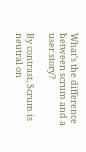What’s the difference between scrum and a user story?

By contrast, Scrum is neutral on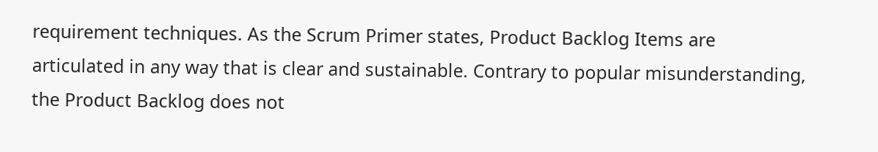requirement techniques. As the Scrum Primer states, Product Backlog Items are articulated in any way that is clear and sustainable. Contrary to popular misunderstanding, the Product Backlog does not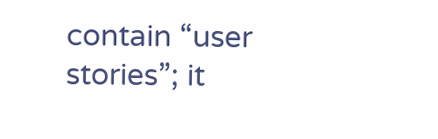contain “user stories”; it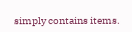simply contains items.